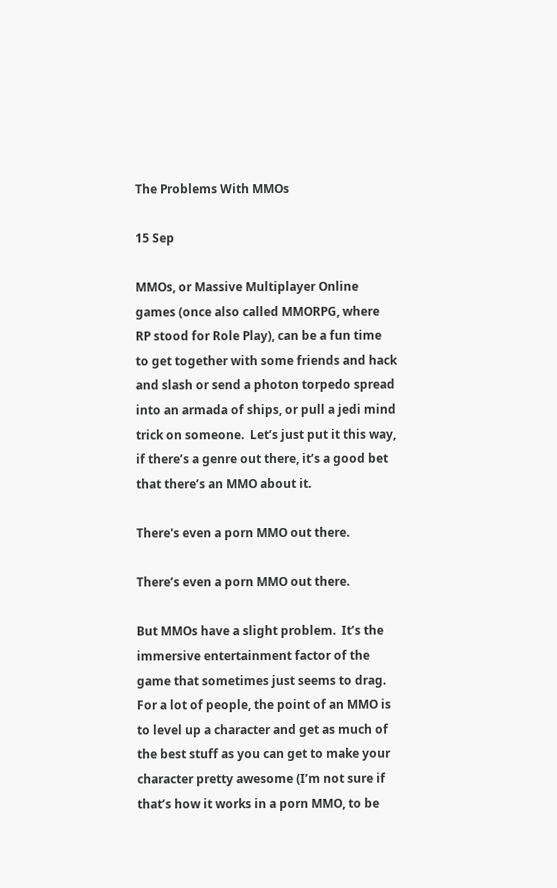The Problems With MMOs

15 Sep

MMOs, or Massive Multiplayer Online games (once also called MMORPG, where RP stood for Role Play), can be a fun time to get together with some friends and hack and slash or send a photon torpedo spread into an armada of ships, or pull a jedi mind trick on someone.  Let’s just put it this way, if there’s a genre out there, it’s a good bet that there’s an MMO about it.

There's even a porn MMO out there.

There’s even a porn MMO out there.

But MMOs have a slight problem.  It’s the immersive entertainment factor of the game that sometimes just seems to drag.  For a lot of people, the point of an MMO is to level up a character and get as much of the best stuff as you can get to make your character pretty awesome (I’m not sure if that’s how it works in a porn MMO, to be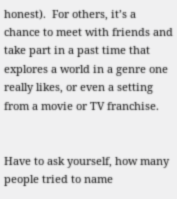honest).  For others, it’s a chance to meet with friends and take part in a past time that explores a world in a genre one really likes, or even a setting from a movie or TV franchise.


Have to ask yourself, how many people tried to name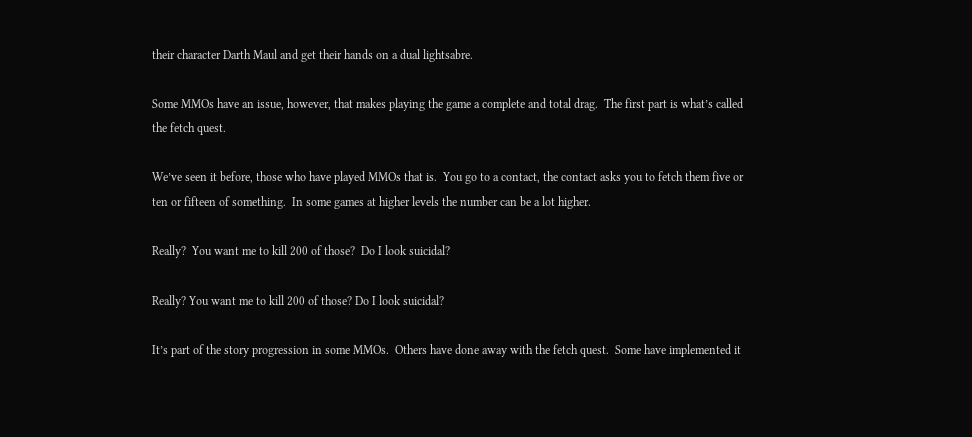their character Darth Maul and get their hands on a dual lightsabre.

Some MMOs have an issue, however, that makes playing the game a complete and total drag.  The first part is what’s called the fetch quest.

We’ve seen it before, those who have played MMOs that is.  You go to a contact, the contact asks you to fetch them five or ten or fifteen of something.  In some games at higher levels the number can be a lot higher.

Really?  You want me to kill 200 of those?  Do I look suicidal?

Really? You want me to kill 200 of those? Do I look suicidal?

It’s part of the story progression in some MMOs.  Others have done away with the fetch quest.  Some have implemented it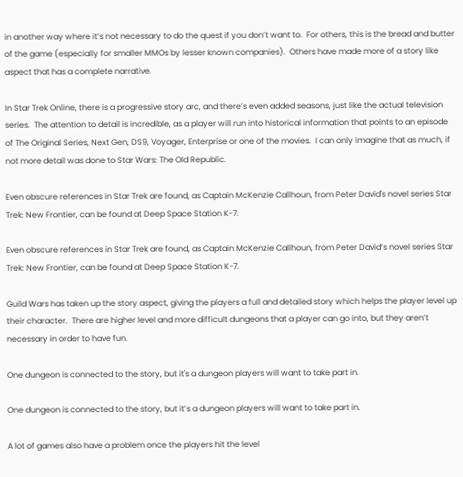in another way where it’s not necessary to do the quest if you don’t want to.  For others, this is the bread and butter of the game (especially for smaller MMOs by lesser known companies).  Others have made more of a story like aspect that has a complete narrative.

In Star Trek Online, there is a progressive story arc, and there’s even added seasons, just like the actual television series.  The attention to detail is incredible, as a player will run into historical information that points to an episode of The Original Series, Next Gen, DS9, Voyager, Enterprise or one of the movies.  I can only imagine that as much, if not more detail was done to Star Wars: The Old Republic.

Even obscure references in Star Trek are found, as Captain McKenzie Callhoun, from Peter David's novel series Star Trek: New Frontier, can be found at Deep Space Station K-7.

Even obscure references in Star Trek are found, as Captain McKenzie Callhoun, from Peter David’s novel series Star Trek: New Frontier, can be found at Deep Space Station K-7.

Guild Wars has taken up the story aspect, giving the players a full and detailed story which helps the player level up their character.  There are higher level and more difficult dungeons that a player can go into, but they aren’t necessary in order to have fun.

One dungeon is connected to the story, but it's a dungeon players will want to take part in.

One dungeon is connected to the story, but it’s a dungeon players will want to take part in.

A lot of games also have a problem once the players hit the level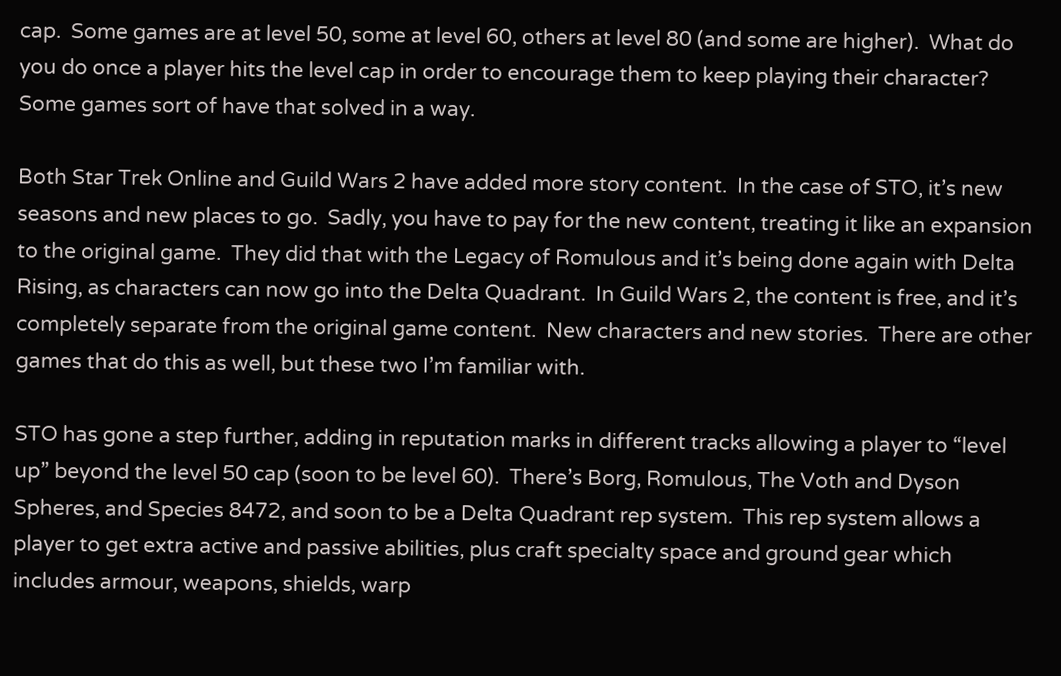cap.  Some games are at level 50, some at level 60, others at level 80 (and some are higher).  What do you do once a player hits the level cap in order to encourage them to keep playing their character?  Some games sort of have that solved in a way.

Both Star Trek Online and Guild Wars 2 have added more story content.  In the case of STO, it’s new seasons and new places to go.  Sadly, you have to pay for the new content, treating it like an expansion to the original game.  They did that with the Legacy of Romulous and it’s being done again with Delta Rising, as characters can now go into the Delta Quadrant.  In Guild Wars 2, the content is free, and it’s completely separate from the original game content.  New characters and new stories.  There are other games that do this as well, but these two I’m familiar with.

STO has gone a step further, adding in reputation marks in different tracks allowing a player to “level up” beyond the level 50 cap (soon to be level 60).  There’s Borg, Romulous, The Voth and Dyson Spheres, and Species 8472, and soon to be a Delta Quadrant rep system.  This rep system allows a player to get extra active and passive abilities, plus craft specialty space and ground gear which includes armour, weapons, shields, warp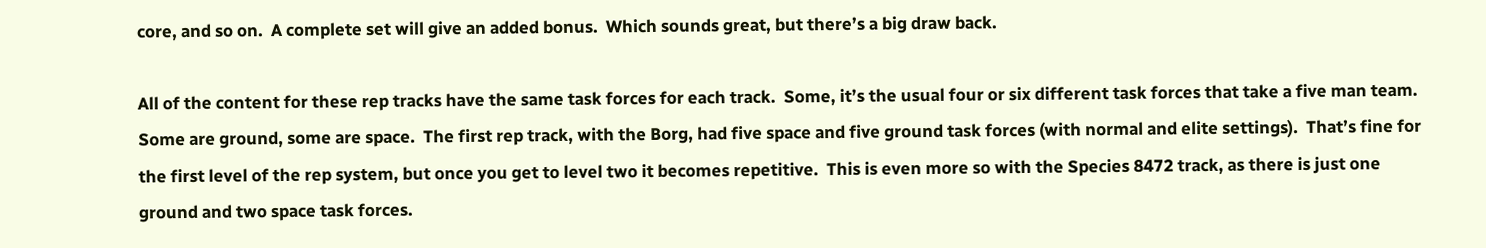core, and so on.  A complete set will give an added bonus.  Which sounds great, but there’s a big draw back.

All of the content for these rep tracks have the same task forces for each track.  Some, it’s the usual four or six different task forces that take a five man team.  Some are ground, some are space.  The first rep track, with the Borg, had five space and five ground task forces (with normal and elite settings).  That’s fine for the first level of the rep system, but once you get to level two it becomes repetitive.  This is even more so with the Species 8472 track, as there is just one ground and two space task forces.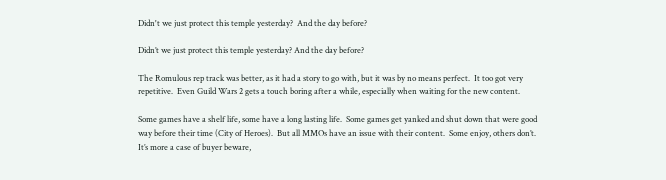Didn't we just protect this temple yesterday?  And the day before?

Didn’t we just protect this temple yesterday? And the day before?

The Romulous rep track was better, as it had a story to go with, but it was by no means perfect.  It too got very repetitive.  Even Guild Wars 2 gets a touch boring after a while, especially when waiting for the new content.

Some games have a shelf life, some have a long lasting life.  Some games get yanked and shut down that were good way before their time (City of Heroes).  But all MMOs have an issue with their content.  Some enjoy, others don’t.  It’s more a case of buyer beware,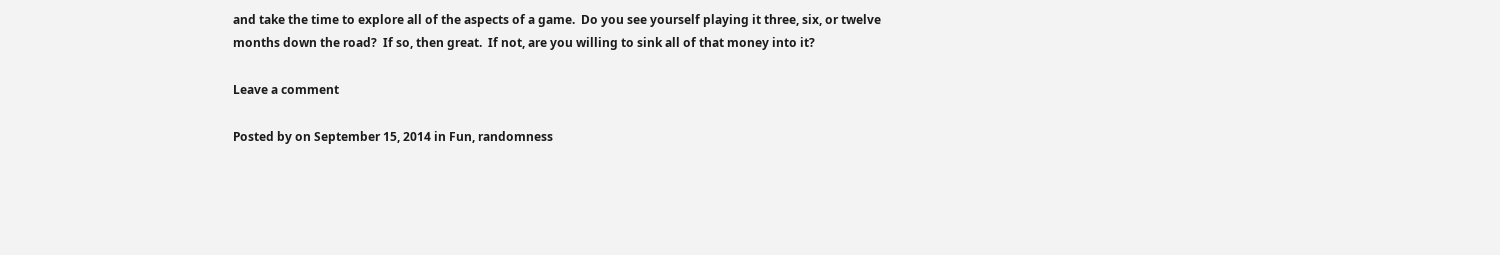and take the time to explore all of the aspects of a game.  Do you see yourself playing it three, six, or twelve months down the road?  If so, then great.  If not, are you willing to sink all of that money into it?

Leave a comment

Posted by on September 15, 2014 in Fun, randomness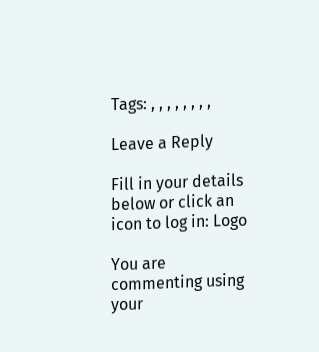Tags: , , , , , , , ,

Leave a Reply

Fill in your details below or click an icon to log in: Logo

You are commenting using your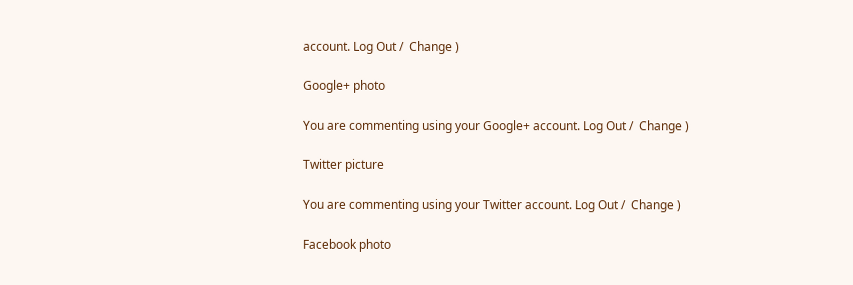account. Log Out /  Change )

Google+ photo

You are commenting using your Google+ account. Log Out /  Change )

Twitter picture

You are commenting using your Twitter account. Log Out /  Change )

Facebook photo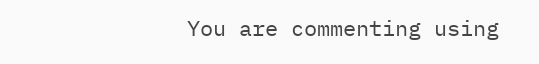You are commenting using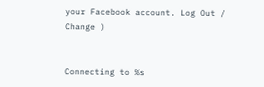your Facebook account. Log Out /  Change )


Connecting to %s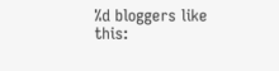%d bloggers like this: